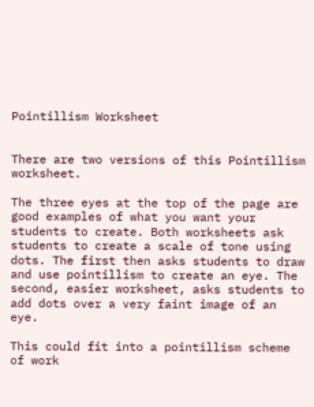Pointillism Worksheet


There are two versions of this Pointillism worksheet.

The three eyes at the top of the page are good examples of what you want your students to create. Both worksheets ask students to create a scale of tone using dots. The first then asks students to draw and use pointillism to create an eye. The second, easier worksheet, asks students to add dots over a very faint image of an eye.

This could fit into a pointillism scheme of work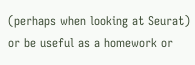(perhaps when looking at Seurat) or be useful as a homework or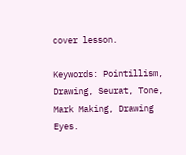cover lesson.

Keywords: Pointillism, Drawing, Seurat, Tone, Mark Making, Drawing Eyes.